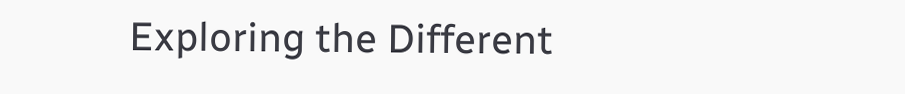Exploring the Different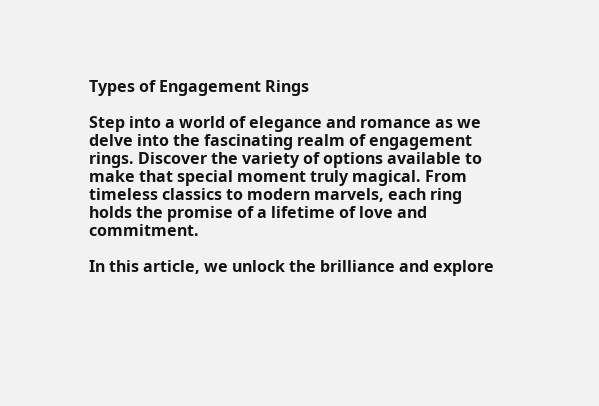Types of Engagement Rings

Step into a world of elegance and romance as we delve into the fascinating realm of engagement rings. Discover the variety of options available to make that special moment truly magical. From timeless classics to modern marvels, each ring holds the promise of a lifetime of love and commitment.

In this article, we unlock the brilliance and explore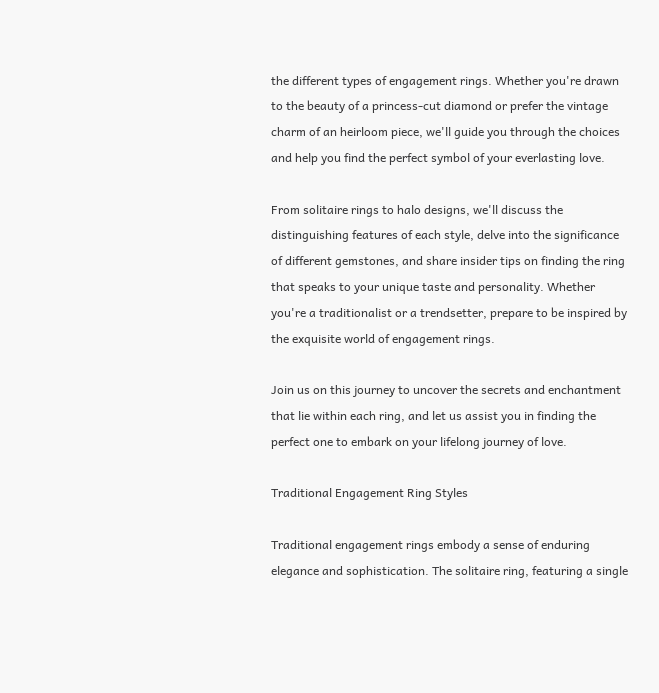the different types of engagement rings. Whether you're drawn to the beauty of a princess-cut diamond or prefer the vintage charm of an heirloom piece, we'll guide you through the choices and help you find the perfect symbol of your everlasting love.

From solitaire rings to halo designs, we'll discuss the distinguishing features of each style, delve into the significance of different gemstones, and share insider tips on finding the ring that speaks to your unique taste and personality. Whether you're a traditionalist or a trendsetter, prepare to be inspired by the exquisite world of engagement rings.

Join us on this journey to uncover the secrets and enchantment that lie within each ring, and let us assist you in finding the perfect one to embark on your lifelong journey of love.

Traditional Engagement Ring Styles

Traditional engagement rings embody a sense of enduring elegance and sophistication. The solitaire ring, featuring a single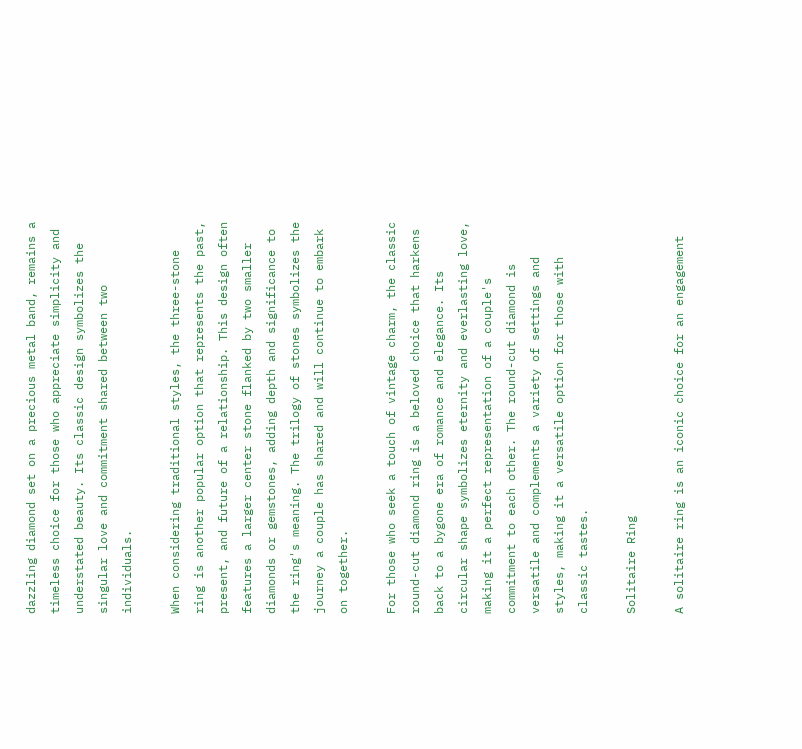dazzling diamond set on a precious metal band, remains a timeless choice for those who appreciate simplicity and understated beauty. Its classic design symbolizes the singular love and commitment shared between two individuals.

When considering traditional styles, the three-stone ring is another popular option that represents the past, present, and future of a relationship. This design often features a larger center stone flanked by two smaller diamonds or gemstones, adding depth and significance to the ring's meaning. The trilogy of stones symbolizes the journey a couple has shared and will continue to embark on together.

For those who seek a touch of vintage charm, the classic round-cut diamond ring is a beloved choice that harkens back to a bygone era of romance and elegance. Its circular shape symbolizes eternity and everlasting love, making it a perfect representation of a couple's commitment to each other. The round-cut diamond is versatile and complements a variety of settings and styles, making it a versatile option for those with classic tastes.

Solitaire Ring

A solitaire ring is an iconic choice for an engagement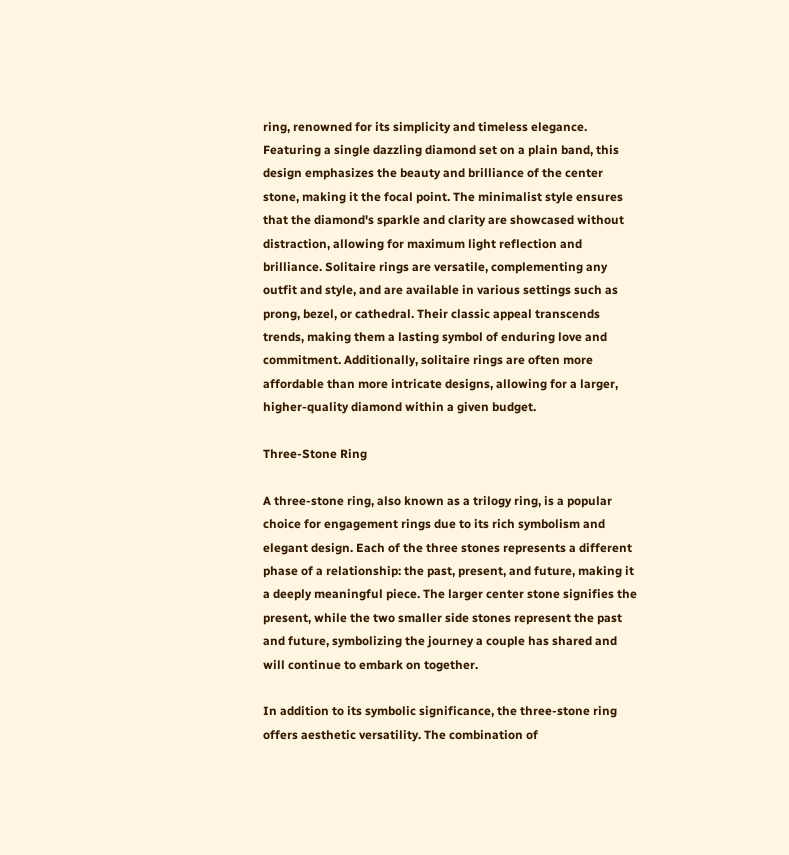ring, renowned for its simplicity and timeless elegance. Featuring a single dazzling diamond set on a plain band, this design emphasizes the beauty and brilliance of the center stone, making it the focal point. The minimalist style ensures that the diamond's sparkle and clarity are showcased without distraction, allowing for maximum light reflection and brilliance. Solitaire rings are versatile, complementing any outfit and style, and are available in various settings such as prong, bezel, or cathedral. Their classic appeal transcends trends, making them a lasting symbol of enduring love and commitment. Additionally, solitaire rings are often more affordable than more intricate designs, allowing for a larger, higher-quality diamond within a given budget.

Three-Stone Ring

A three-stone ring, also known as a trilogy ring, is a popular choice for engagement rings due to its rich symbolism and elegant design. Each of the three stones represents a different phase of a relationship: the past, present, and future, making it a deeply meaningful piece. The larger center stone signifies the present, while the two smaller side stones represent the past and future, symbolizing the journey a couple has shared and will continue to embark on together.

In addition to its symbolic significance, the three-stone ring offers aesthetic versatility. The combination of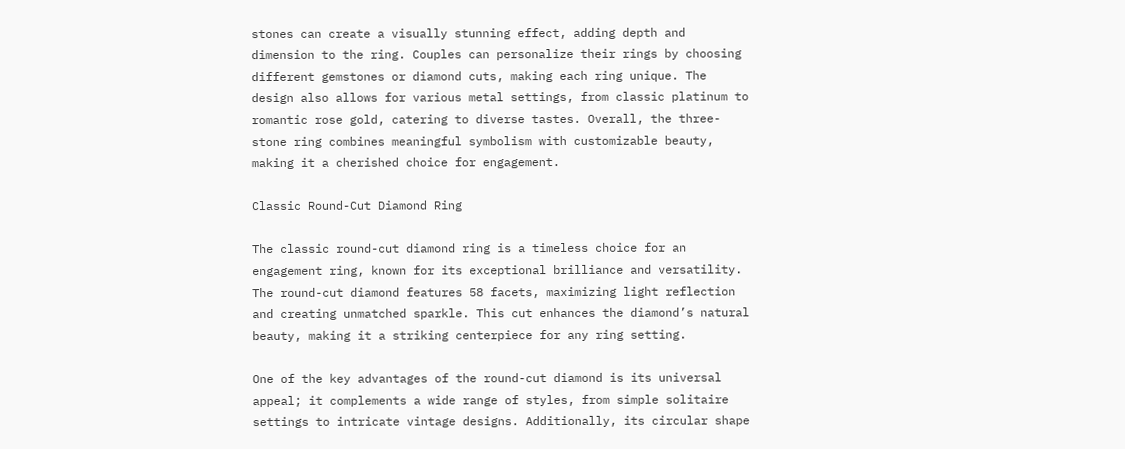stones can create a visually stunning effect, adding depth and dimension to the ring. Couples can personalize their rings by choosing different gemstones or diamond cuts, making each ring unique. The design also allows for various metal settings, from classic platinum to romantic rose gold, catering to diverse tastes. Overall, the three-stone ring combines meaningful symbolism with customizable beauty, making it a cherished choice for engagement.

Classic Round-Cut Diamond Ring

The classic round-cut diamond ring is a timeless choice for an engagement ring, known for its exceptional brilliance and versatility. The round-cut diamond features 58 facets, maximizing light reflection and creating unmatched sparkle. This cut enhances the diamond’s natural beauty, making it a striking centerpiece for any ring setting.

One of the key advantages of the round-cut diamond is its universal appeal; it complements a wide range of styles, from simple solitaire settings to intricate vintage designs. Additionally, its circular shape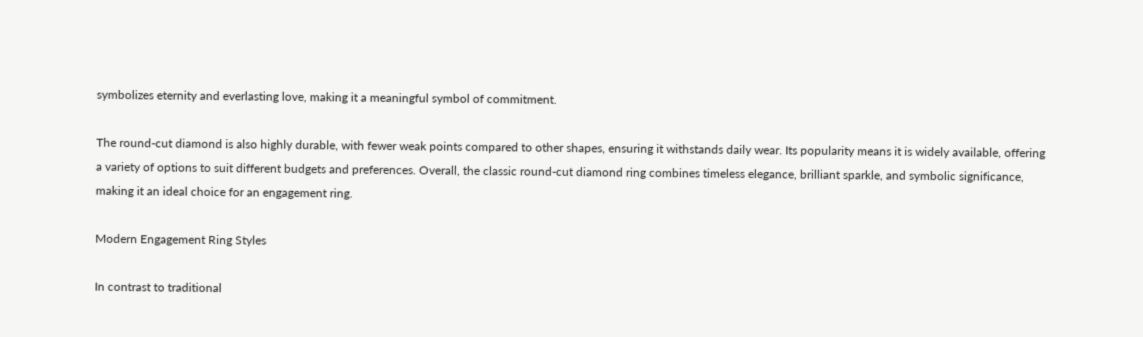symbolizes eternity and everlasting love, making it a meaningful symbol of commitment.

The round-cut diamond is also highly durable, with fewer weak points compared to other shapes, ensuring it withstands daily wear. Its popularity means it is widely available, offering a variety of options to suit different budgets and preferences. Overall, the classic round-cut diamond ring combines timeless elegance, brilliant sparkle, and symbolic significance, making it an ideal choice for an engagement ring.

Modern Engagement Ring Styles

In contrast to traditional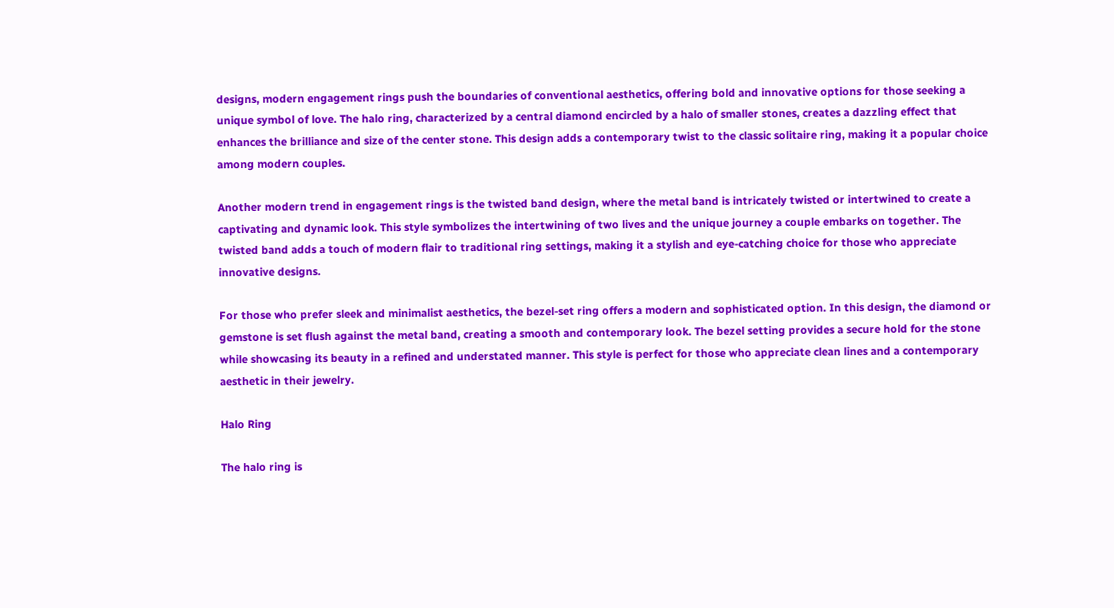designs, modern engagement rings push the boundaries of conventional aesthetics, offering bold and innovative options for those seeking a unique symbol of love. The halo ring, characterized by a central diamond encircled by a halo of smaller stones, creates a dazzling effect that enhances the brilliance and size of the center stone. This design adds a contemporary twist to the classic solitaire ring, making it a popular choice among modern couples.

Another modern trend in engagement rings is the twisted band design, where the metal band is intricately twisted or intertwined to create a captivating and dynamic look. This style symbolizes the intertwining of two lives and the unique journey a couple embarks on together. The twisted band adds a touch of modern flair to traditional ring settings, making it a stylish and eye-catching choice for those who appreciate innovative designs.

For those who prefer sleek and minimalist aesthetics, the bezel-set ring offers a modern and sophisticated option. In this design, the diamond or gemstone is set flush against the metal band, creating a smooth and contemporary look. The bezel setting provides a secure hold for the stone while showcasing its beauty in a refined and understated manner. This style is perfect for those who appreciate clean lines and a contemporary aesthetic in their jewelry.

Halo Ring

The halo ring is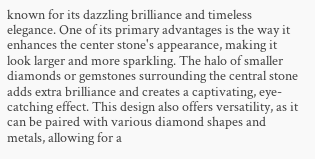known for its dazzling brilliance and timeless elegance. One of its primary advantages is the way it enhances the center stone's appearance, making it look larger and more sparkling. The halo of smaller diamonds or gemstones surrounding the central stone adds extra brilliance and creates a captivating, eye-catching effect. This design also offers versatility, as it can be paired with various diamond shapes and metals, allowing for a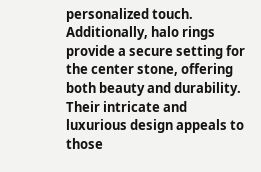personalized touch. Additionally, halo rings provide a secure setting for the center stone, offering both beauty and durability. Their intricate and luxurious design appeals to those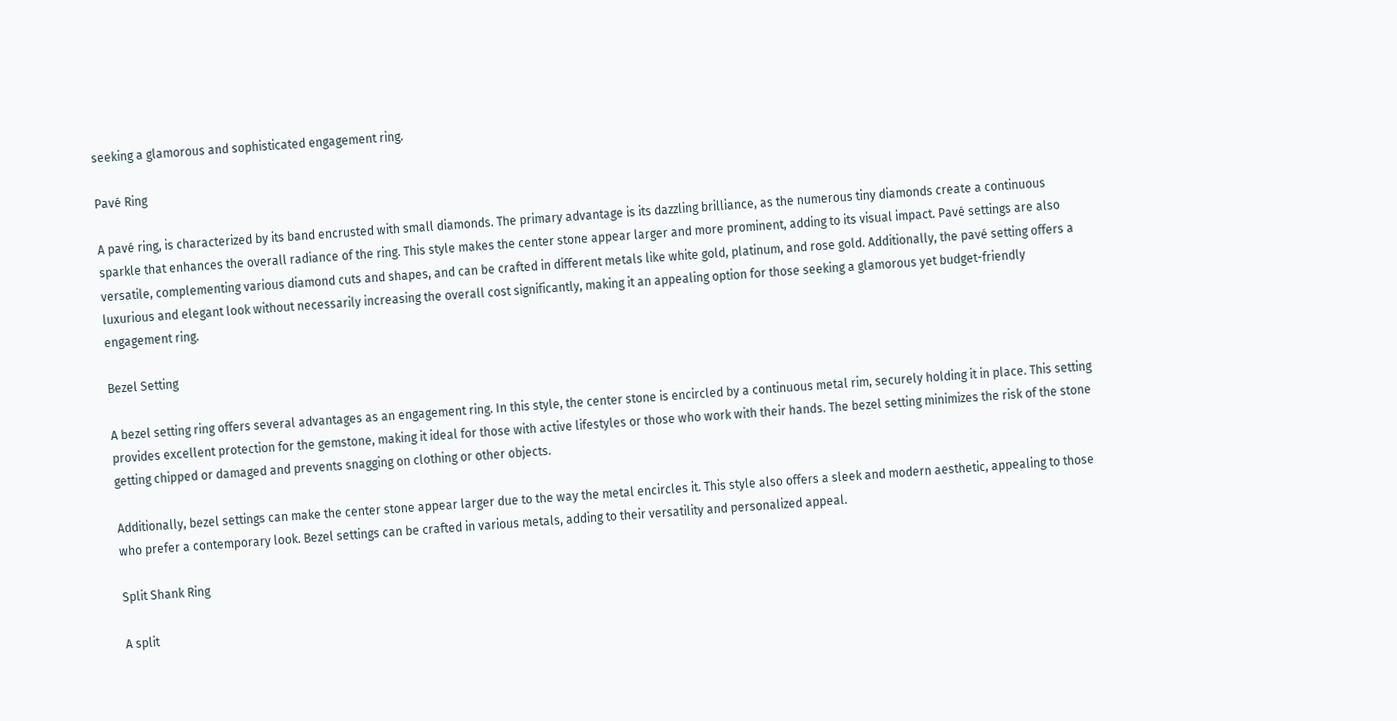seeking a glamorous and sophisticated engagement ring.

Pavé Ring

A pavé ring, is characterized by its band encrusted with small diamonds. The primary advantage is its dazzling brilliance, as the numerous tiny diamonds create a continuous sparkle that enhances the overall radiance of the ring. This style makes the center stone appear larger and more prominent, adding to its visual impact. Pavé settings are also versatile, complementing various diamond cuts and shapes, and can be crafted in different metals like white gold, platinum, and rose gold. Additionally, the pavé setting offers a luxurious and elegant look without necessarily increasing the overall cost significantly, making it an appealing option for those seeking a glamorous yet budget-friendly engagement ring.

Bezel Setting

A bezel setting ring offers several advantages as an engagement ring. In this style, the center stone is encircled by a continuous metal rim, securely holding it in place. This setting provides excellent protection for the gemstone, making it ideal for those with active lifestyles or those who work with their hands. The bezel setting minimizes the risk of the stone getting chipped or damaged and prevents snagging on clothing or other objects.

Additionally, bezel settings can make the center stone appear larger due to the way the metal encircles it. This style also offers a sleek and modern aesthetic, appealing to those who prefer a contemporary look. Bezel settings can be crafted in various metals, adding to their versatility and personalized appeal.

Split Shank Ring

A split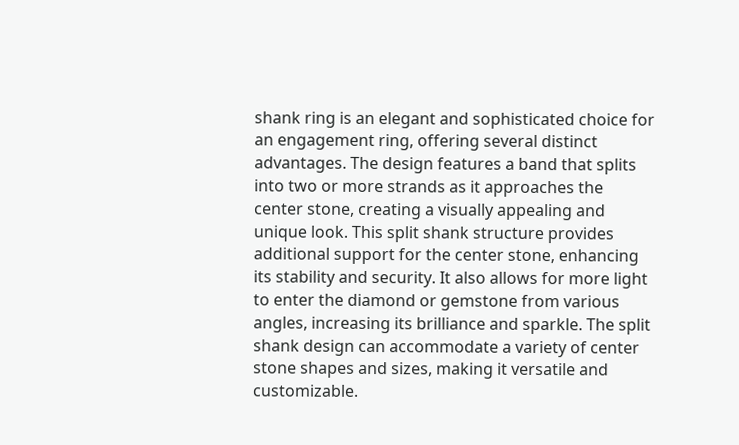shank ring is an elegant and sophisticated choice for an engagement ring, offering several distinct advantages. The design features a band that splits into two or more strands as it approaches the center stone, creating a visually appealing and unique look. This split shank structure provides additional support for the center stone, enhancing its stability and security. It also allows for more light to enter the diamond or gemstone from various angles, increasing its brilliance and sparkle. The split shank design can accommodate a variety of center stone shapes and sizes, making it versatile and customizable.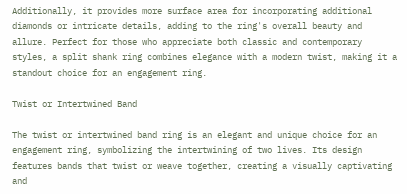Additionally, it provides more surface area for incorporating additional diamonds or intricate details, adding to the ring's overall beauty and allure. Perfect for those who appreciate both classic and contemporary styles, a split shank ring combines elegance with a modern twist, making it a standout choice for an engagement ring.

Twist or Intertwined Band

The twist or intertwined band ring is an elegant and unique choice for an engagement ring, symbolizing the intertwining of two lives. Its design features bands that twist or weave together, creating a visually captivating and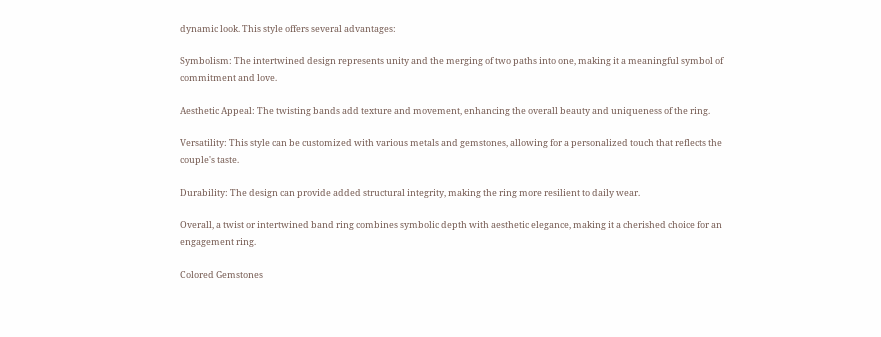dynamic look. This style offers several advantages:

Symbolism: The intertwined design represents unity and the merging of two paths into one, making it a meaningful symbol of commitment and love.

Aesthetic Appeal: The twisting bands add texture and movement, enhancing the overall beauty and uniqueness of the ring.

Versatility: This style can be customized with various metals and gemstones, allowing for a personalized touch that reflects the couple's taste.

Durability: The design can provide added structural integrity, making the ring more resilient to daily wear.

Overall, a twist or intertwined band ring combines symbolic depth with aesthetic elegance, making it a cherished choice for an engagement ring.

Colored Gemstones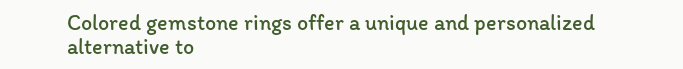Colored gemstone rings offer a unique and personalized alternative to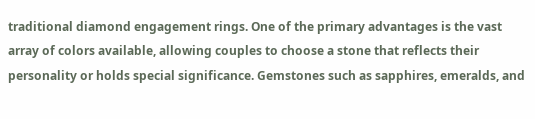traditional diamond engagement rings. One of the primary advantages is the vast array of colors available, allowing couples to choose a stone that reflects their personality or holds special significance. Gemstones such as sapphires, emeralds, and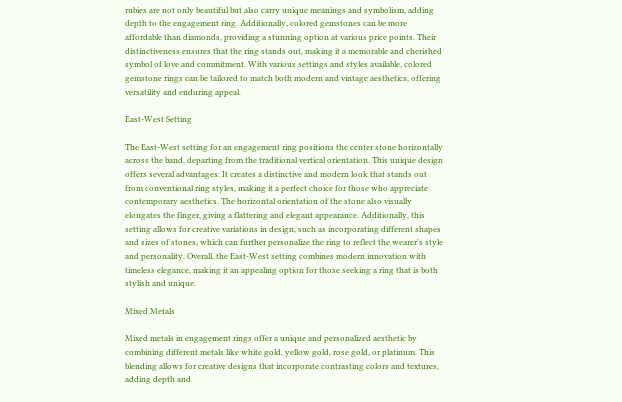rubies are not only beautiful but also carry unique meanings and symbolism, adding depth to the engagement ring. Additionally, colored gemstones can be more affordable than diamonds, providing a stunning option at various price points. Their distinctiveness ensures that the ring stands out, making it a memorable and cherished symbol of love and commitment. With various settings and styles available, colored gemstone rings can be tailored to match both modern and vintage aesthetics, offering versatility and enduring appeal.

East-West Setting

The East-West setting for an engagement ring positions the center stone horizontally across the band, departing from the traditional vertical orientation. This unique design offers several advantages. It creates a distinctive and modern look that stands out from conventional ring styles, making it a perfect choice for those who appreciate contemporary aesthetics. The horizontal orientation of the stone also visually elongates the finger, giving a flattering and elegant appearance. Additionally, this setting allows for creative variations in design, such as incorporating different shapes and sizes of stones, which can further personalize the ring to reflect the wearer's style and personality. Overall, the East-West setting combines modern innovation with timeless elegance, making it an appealing option for those seeking a ring that is both stylish and unique.

Mixed Metals

Mixed metals in engagement rings offer a unique and personalized aesthetic by combining different metals like white gold, yellow gold, rose gold, or platinum. This blending allows for creative designs that incorporate contrasting colors and textures, adding depth and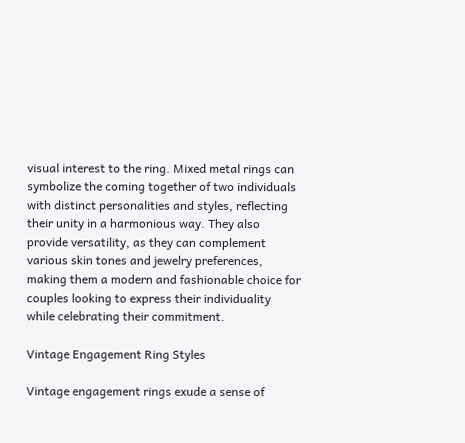visual interest to the ring. Mixed metal rings can symbolize the coming together of two individuals with distinct personalities and styles, reflecting their unity in a harmonious way. They also provide versatility, as they can complement various skin tones and jewelry preferences, making them a modern and fashionable choice for couples looking to express their individuality while celebrating their commitment.

Vintage Engagement Ring Styles

Vintage engagement rings exude a sense of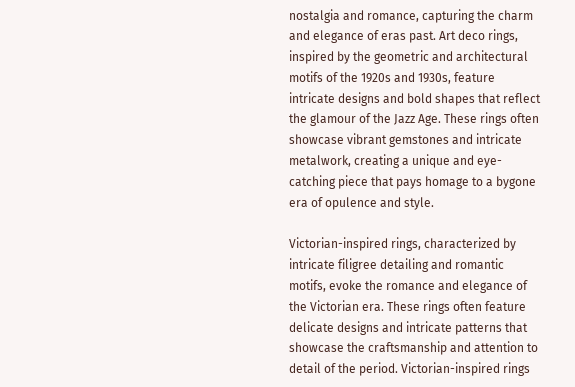nostalgia and romance, capturing the charm and elegance of eras past. Art deco rings, inspired by the geometric and architectural motifs of the 1920s and 1930s, feature intricate designs and bold shapes that reflect the glamour of the Jazz Age. These rings often showcase vibrant gemstones and intricate metalwork, creating a unique and eye-catching piece that pays homage to a bygone era of opulence and style.

Victorian-inspired rings, characterized by intricate filigree detailing and romantic motifs, evoke the romance and elegance of the Victorian era. These rings often feature delicate designs and intricate patterns that showcase the craftsmanship and attention to detail of the period. Victorian-inspired rings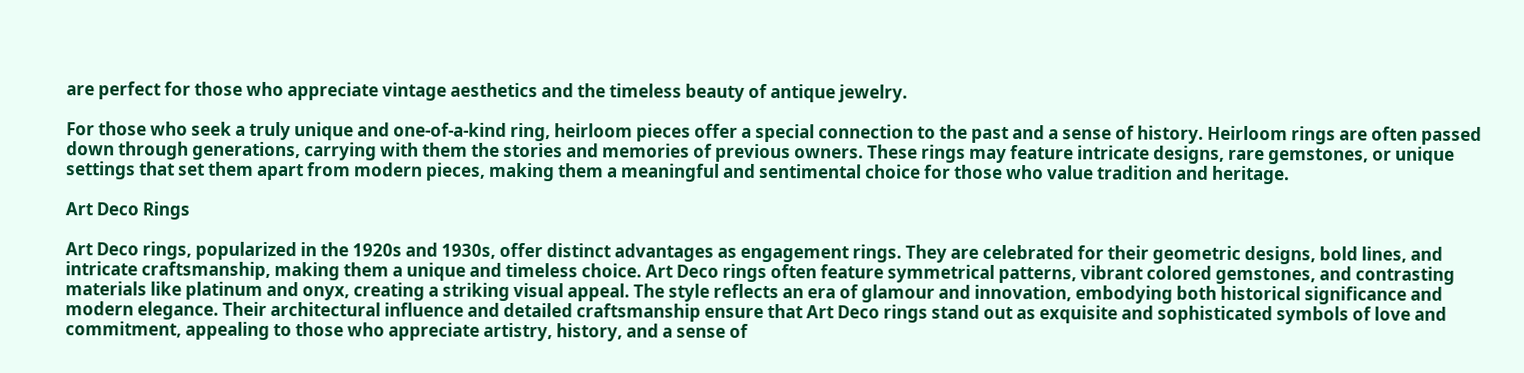are perfect for those who appreciate vintage aesthetics and the timeless beauty of antique jewelry.

For those who seek a truly unique and one-of-a-kind ring, heirloom pieces offer a special connection to the past and a sense of history. Heirloom rings are often passed down through generations, carrying with them the stories and memories of previous owners. These rings may feature intricate designs, rare gemstones, or unique settings that set them apart from modern pieces, making them a meaningful and sentimental choice for those who value tradition and heritage.

Art Deco Rings

Art Deco rings, popularized in the 1920s and 1930s, offer distinct advantages as engagement rings. They are celebrated for their geometric designs, bold lines, and intricate craftsmanship, making them a unique and timeless choice. Art Deco rings often feature symmetrical patterns, vibrant colored gemstones, and contrasting materials like platinum and onyx, creating a striking visual appeal. The style reflects an era of glamour and innovation, embodying both historical significance and modern elegance. Their architectural influence and detailed craftsmanship ensure that Art Deco rings stand out as exquisite and sophisticated symbols of love and commitment, appealing to those who appreciate artistry, history, and a sense of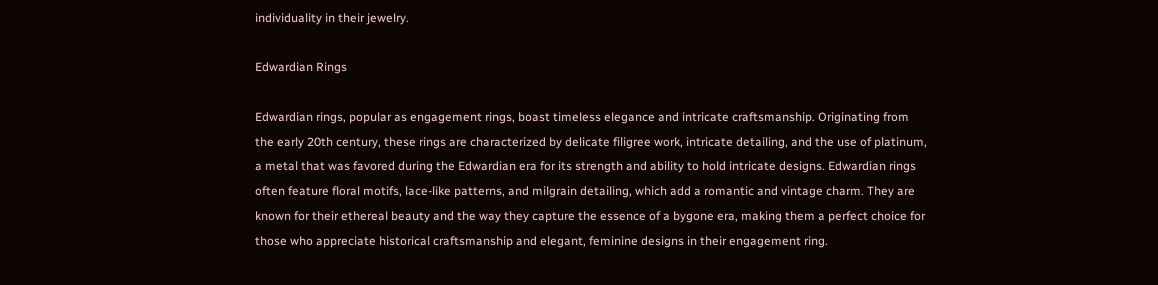individuality in their jewelry.

Edwardian Rings

Edwardian rings, popular as engagement rings, boast timeless elegance and intricate craftsmanship. Originating from the early 20th century, these rings are characterized by delicate filigree work, intricate detailing, and the use of platinum, a metal that was favored during the Edwardian era for its strength and ability to hold intricate designs. Edwardian rings often feature floral motifs, lace-like patterns, and milgrain detailing, which add a romantic and vintage charm. They are known for their ethereal beauty and the way they capture the essence of a bygone era, making them a perfect choice for those who appreciate historical craftsmanship and elegant, feminine designs in their engagement ring.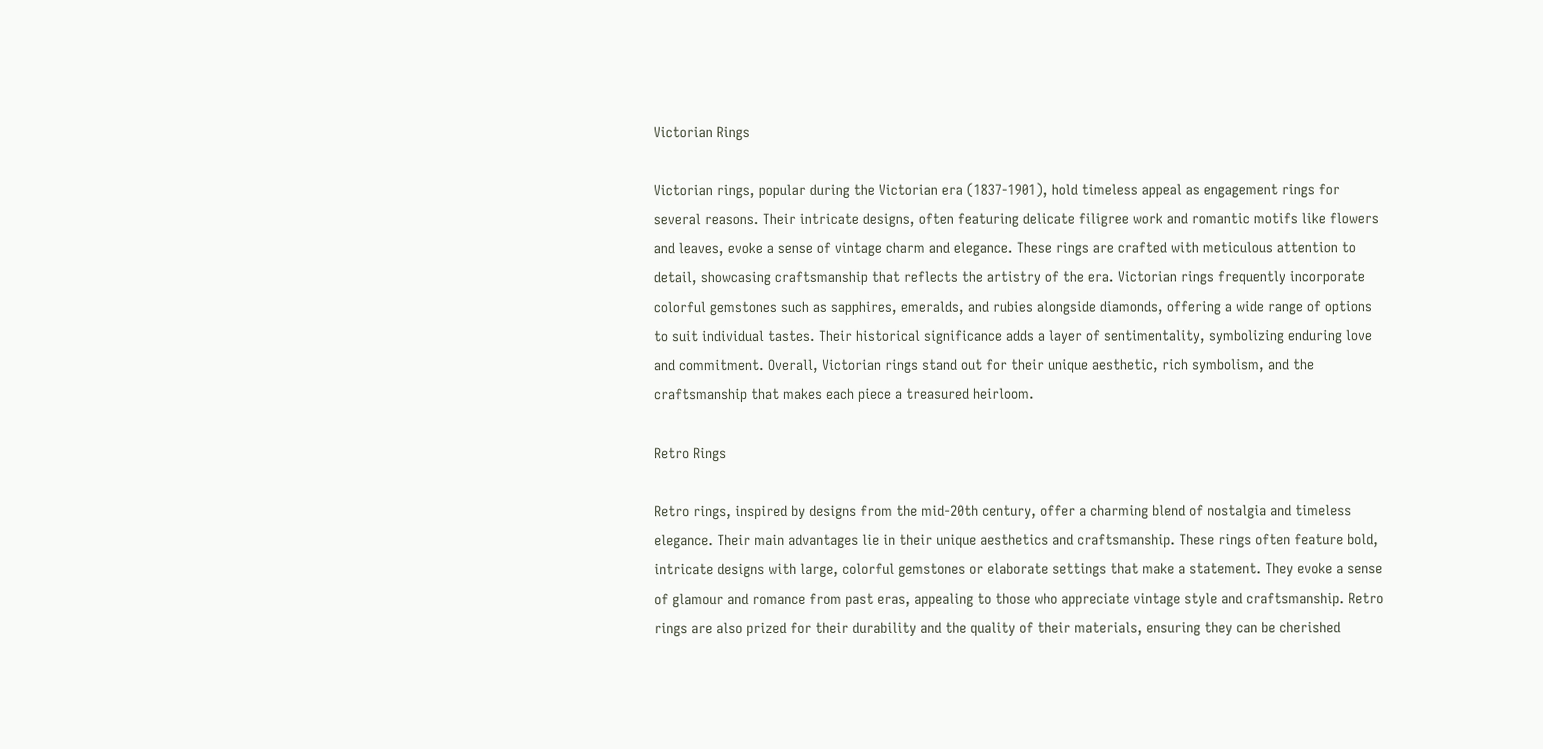Victorian Rings

Victorian rings, popular during the Victorian era (1837-1901), hold timeless appeal as engagement rings for several reasons. Their intricate designs, often featuring delicate filigree work and romantic motifs like flowers and leaves, evoke a sense of vintage charm and elegance. These rings are crafted with meticulous attention to detail, showcasing craftsmanship that reflects the artistry of the era. Victorian rings frequently incorporate colorful gemstones such as sapphires, emeralds, and rubies alongside diamonds, offering a wide range of options to suit individual tastes. Their historical significance adds a layer of sentimentality, symbolizing enduring love and commitment. Overall, Victorian rings stand out for their unique aesthetic, rich symbolism, and the craftsmanship that makes each piece a treasured heirloom.

Retro Rings

Retro rings, inspired by designs from the mid-20th century, offer a charming blend of nostalgia and timeless elegance. Their main advantages lie in their unique aesthetics and craftsmanship. These rings often feature bold, intricate designs with large, colorful gemstones or elaborate settings that make a statement. They evoke a sense of glamour and romance from past eras, appealing to those who appreciate vintage style and craftsmanship. Retro rings are also prized for their durability and the quality of their materials, ensuring they can be cherished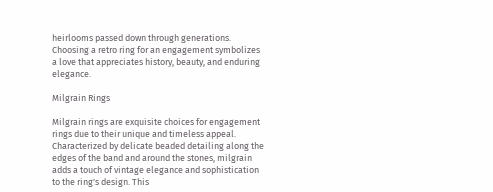heirlooms passed down through generations. Choosing a retro ring for an engagement symbolizes a love that appreciates history, beauty, and enduring elegance.

Milgrain Rings

Milgrain rings are exquisite choices for engagement rings due to their unique and timeless appeal. Characterized by delicate beaded detailing along the edges of the band and around the stones, milgrain adds a touch of vintage elegance and sophistication to the ring's design. This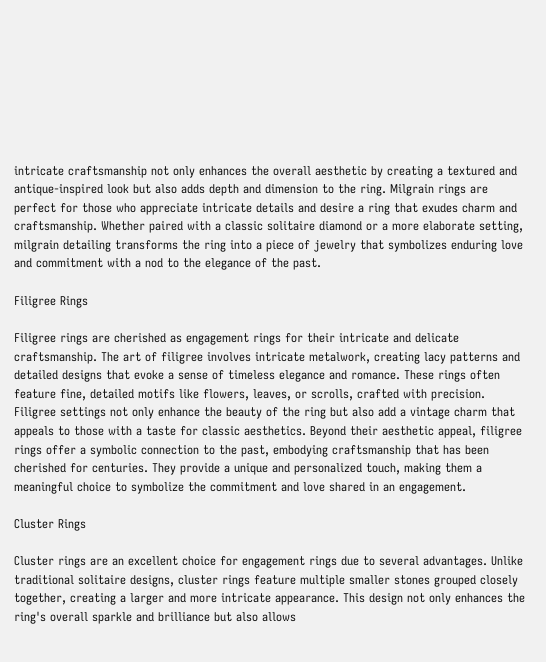intricate craftsmanship not only enhances the overall aesthetic by creating a textured and antique-inspired look but also adds depth and dimension to the ring. Milgrain rings are perfect for those who appreciate intricate details and desire a ring that exudes charm and craftsmanship. Whether paired with a classic solitaire diamond or a more elaborate setting, milgrain detailing transforms the ring into a piece of jewelry that symbolizes enduring love and commitment with a nod to the elegance of the past.

Filigree Rings

Filigree rings are cherished as engagement rings for their intricate and delicate craftsmanship. The art of filigree involves intricate metalwork, creating lacy patterns and detailed designs that evoke a sense of timeless elegance and romance. These rings often feature fine, detailed motifs like flowers, leaves, or scrolls, crafted with precision. Filigree settings not only enhance the beauty of the ring but also add a vintage charm that appeals to those with a taste for classic aesthetics. Beyond their aesthetic appeal, filigree rings offer a symbolic connection to the past, embodying craftsmanship that has been cherished for centuries. They provide a unique and personalized touch, making them a meaningful choice to symbolize the commitment and love shared in an engagement.

Cluster Rings

Cluster rings are an excellent choice for engagement rings due to several advantages. Unlike traditional solitaire designs, cluster rings feature multiple smaller stones grouped closely together, creating a larger and more intricate appearance. This design not only enhances the ring's overall sparkle and brilliance but also allows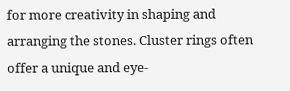for more creativity in shaping and arranging the stones. Cluster rings often offer a unique and eye-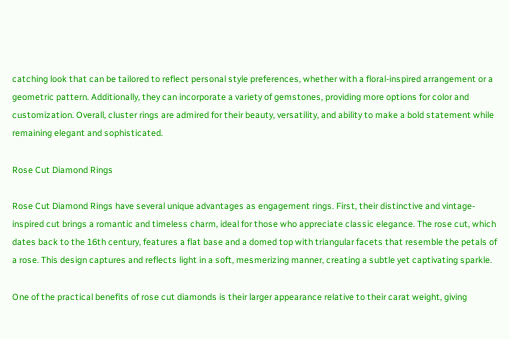catching look that can be tailored to reflect personal style preferences, whether with a floral-inspired arrangement or a geometric pattern. Additionally, they can incorporate a variety of gemstones, providing more options for color and customization. Overall, cluster rings are admired for their beauty, versatility, and ability to make a bold statement while remaining elegant and sophisticated.

Rose Cut Diamond Rings

Rose Cut Diamond Rings have several unique advantages as engagement rings. First, their distinctive and vintage-inspired cut brings a romantic and timeless charm, ideal for those who appreciate classic elegance. The rose cut, which dates back to the 16th century, features a flat base and a domed top with triangular facets that resemble the petals of a rose. This design captures and reflects light in a soft, mesmerizing manner, creating a subtle yet captivating sparkle.

One of the practical benefits of rose cut diamonds is their larger appearance relative to their carat weight, giving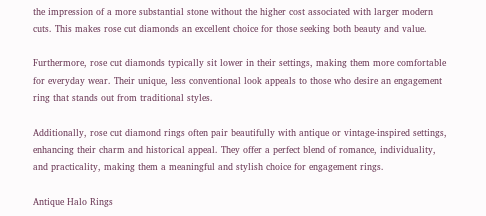the impression of a more substantial stone without the higher cost associated with larger modern cuts. This makes rose cut diamonds an excellent choice for those seeking both beauty and value.

Furthermore, rose cut diamonds typically sit lower in their settings, making them more comfortable for everyday wear. Their unique, less conventional look appeals to those who desire an engagement ring that stands out from traditional styles.

Additionally, rose cut diamond rings often pair beautifully with antique or vintage-inspired settings, enhancing their charm and historical appeal. They offer a perfect blend of romance, individuality, and practicality, making them a meaningful and stylish choice for engagement rings.

Antique Halo Rings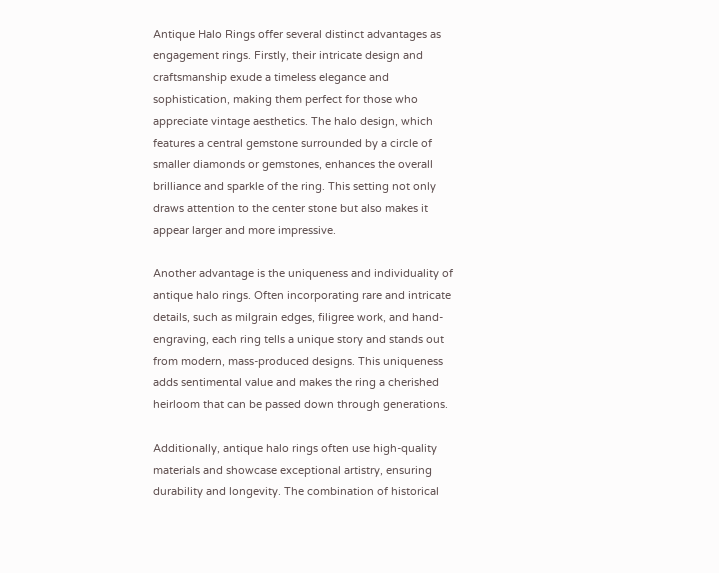Antique Halo Rings offer several distinct advantages as engagement rings. Firstly, their intricate design and craftsmanship exude a timeless elegance and sophistication, making them perfect for those who appreciate vintage aesthetics. The halo design, which features a central gemstone surrounded by a circle of smaller diamonds or gemstones, enhances the overall brilliance and sparkle of the ring. This setting not only draws attention to the center stone but also makes it appear larger and more impressive.

Another advantage is the uniqueness and individuality of antique halo rings. Often incorporating rare and intricate details, such as milgrain edges, filigree work, and hand-engraving, each ring tells a unique story and stands out from modern, mass-produced designs. This uniqueness adds sentimental value and makes the ring a cherished heirloom that can be passed down through generations.

Additionally, antique halo rings often use high-quality materials and showcase exceptional artistry, ensuring durability and longevity. The combination of historical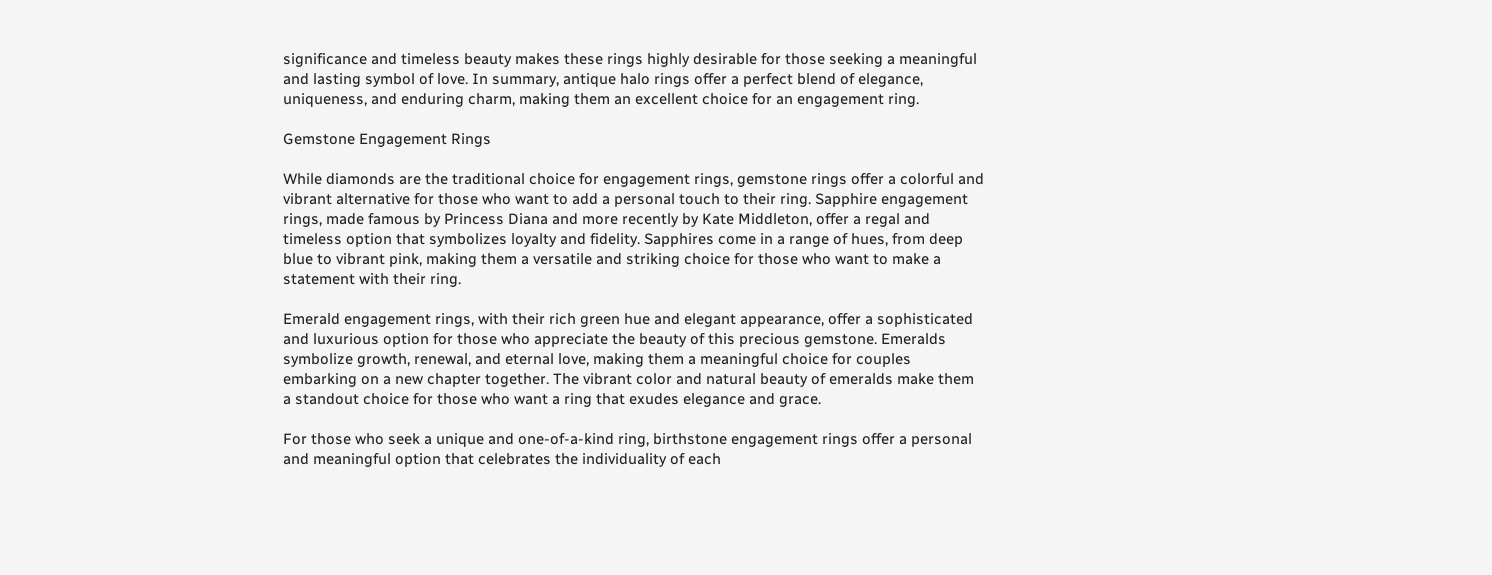significance and timeless beauty makes these rings highly desirable for those seeking a meaningful and lasting symbol of love. In summary, antique halo rings offer a perfect blend of elegance, uniqueness, and enduring charm, making them an excellent choice for an engagement ring.

Gemstone Engagement Rings

While diamonds are the traditional choice for engagement rings, gemstone rings offer a colorful and vibrant alternative for those who want to add a personal touch to their ring. Sapphire engagement rings, made famous by Princess Diana and more recently by Kate Middleton, offer a regal and timeless option that symbolizes loyalty and fidelity. Sapphires come in a range of hues, from deep blue to vibrant pink, making them a versatile and striking choice for those who want to make a statement with their ring.

Emerald engagement rings, with their rich green hue and elegant appearance, offer a sophisticated and luxurious option for those who appreciate the beauty of this precious gemstone. Emeralds symbolize growth, renewal, and eternal love, making them a meaningful choice for couples embarking on a new chapter together. The vibrant color and natural beauty of emeralds make them a standout choice for those who want a ring that exudes elegance and grace.

For those who seek a unique and one-of-a-kind ring, birthstone engagement rings offer a personal and meaningful option that celebrates the individuality of each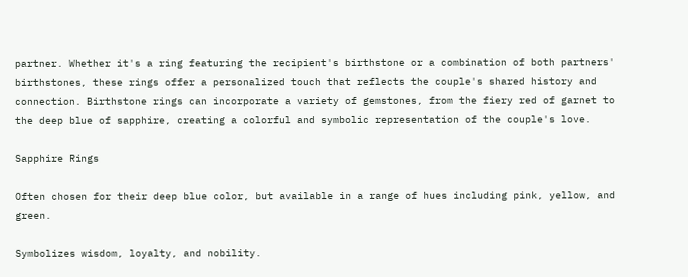partner. Whether it's a ring featuring the recipient's birthstone or a combination of both partners' birthstones, these rings offer a personalized touch that reflects the couple's shared history and connection. Birthstone rings can incorporate a variety of gemstones, from the fiery red of garnet to the deep blue of sapphire, creating a colorful and symbolic representation of the couple's love.

Sapphire Rings

Often chosen for their deep blue color, but available in a range of hues including pink, yellow, and green.

Symbolizes wisdom, loyalty, and nobility.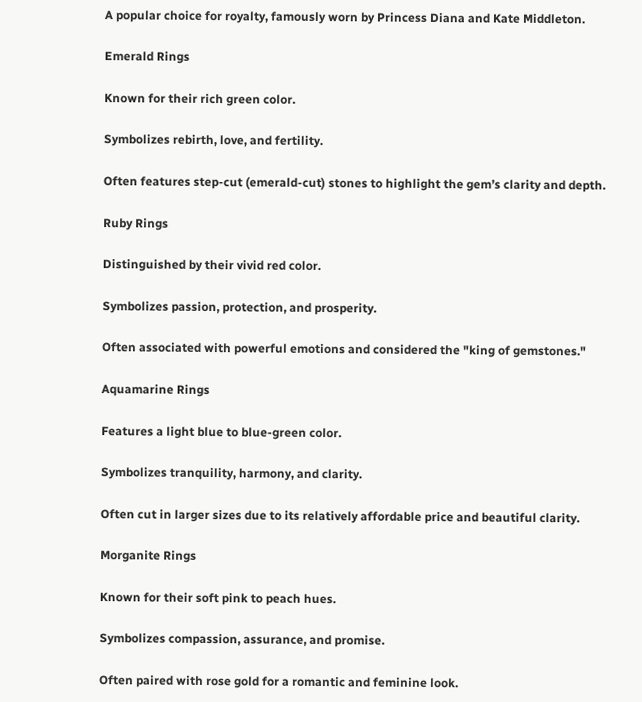A popular choice for royalty, famously worn by Princess Diana and Kate Middleton.

Emerald Rings

Known for their rich green color.

Symbolizes rebirth, love, and fertility.

Often features step-cut (emerald-cut) stones to highlight the gem’s clarity and depth.

Ruby Rings

Distinguished by their vivid red color.

Symbolizes passion, protection, and prosperity.

Often associated with powerful emotions and considered the "king of gemstones."

Aquamarine Rings

Features a light blue to blue-green color.

Symbolizes tranquility, harmony, and clarity.

Often cut in larger sizes due to its relatively affordable price and beautiful clarity.

Morganite Rings

Known for their soft pink to peach hues.

Symbolizes compassion, assurance, and promise.

Often paired with rose gold for a romantic and feminine look.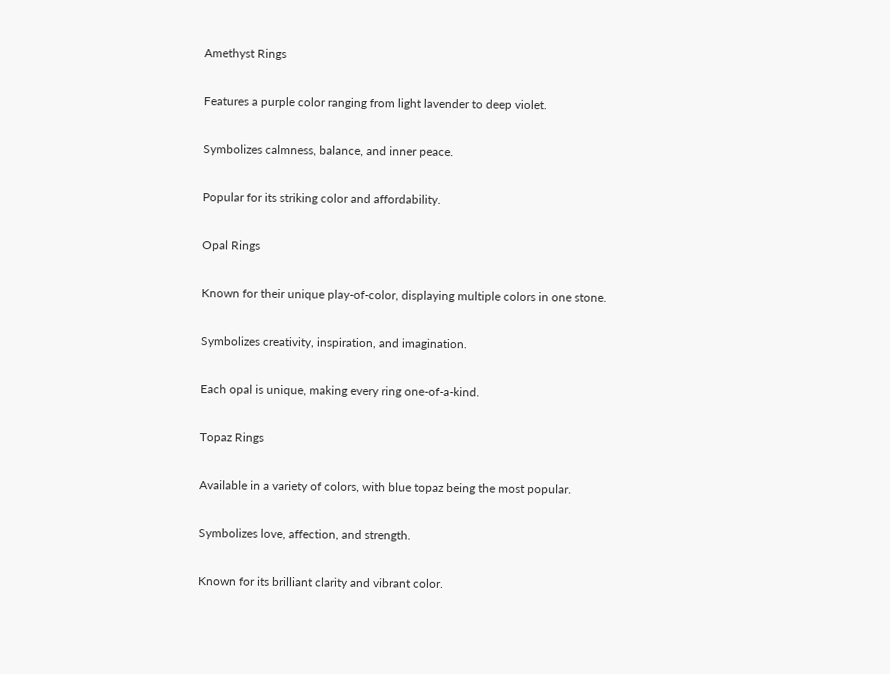Amethyst Rings

Features a purple color ranging from light lavender to deep violet.

Symbolizes calmness, balance, and inner peace.

Popular for its striking color and affordability.

Opal Rings

Known for their unique play-of-color, displaying multiple colors in one stone.

Symbolizes creativity, inspiration, and imagination.

Each opal is unique, making every ring one-of-a-kind.

Topaz Rings

Available in a variety of colors, with blue topaz being the most popular.

Symbolizes love, affection, and strength.

Known for its brilliant clarity and vibrant color.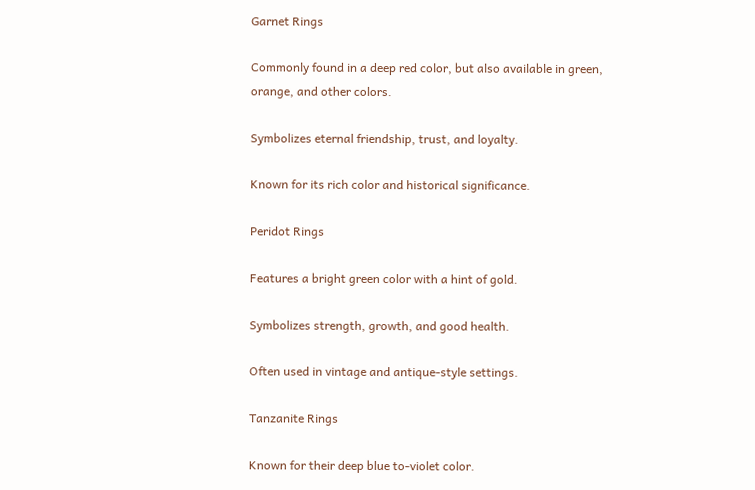Garnet Rings

Commonly found in a deep red color, but also available in green, orange, and other colors.

Symbolizes eternal friendship, trust, and loyalty.

Known for its rich color and historical significance.

Peridot Rings

Features a bright green color with a hint of gold.

Symbolizes strength, growth, and good health.

Often used in vintage and antique-style settings.

Tanzanite Rings

Known for their deep blue to-violet color.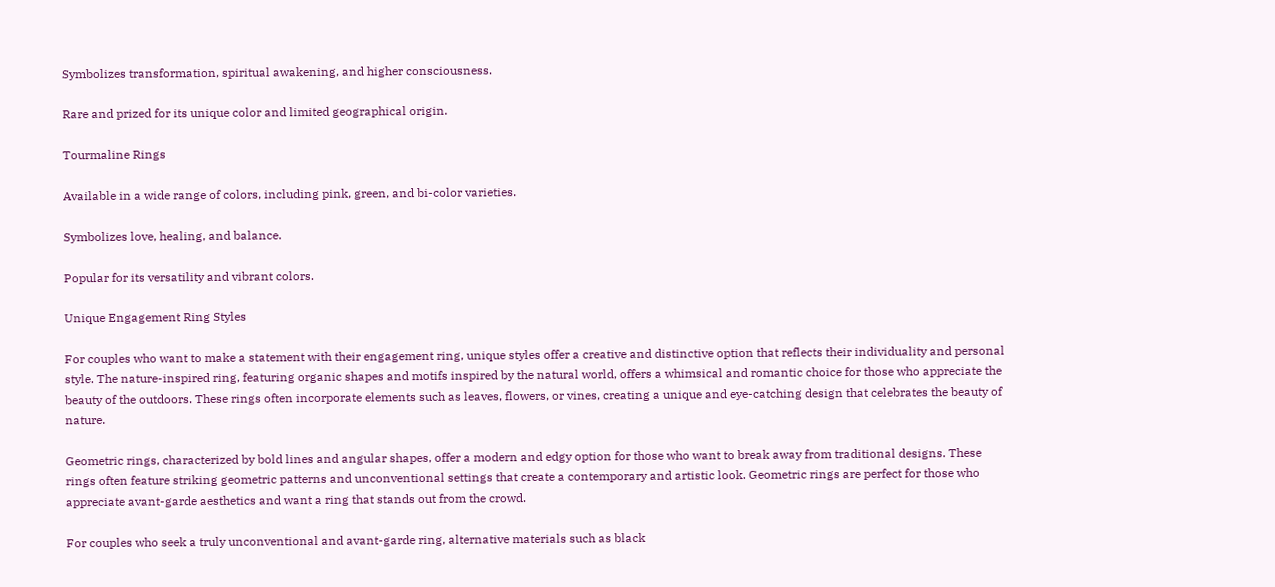Symbolizes transformation, spiritual awakening, and higher consciousness.

Rare and prized for its unique color and limited geographical origin.

Tourmaline Rings

Available in a wide range of colors, including pink, green, and bi-color varieties.

Symbolizes love, healing, and balance.

Popular for its versatility and vibrant colors.

Unique Engagement Ring Styles

For couples who want to make a statement with their engagement ring, unique styles offer a creative and distinctive option that reflects their individuality and personal style. The nature-inspired ring, featuring organic shapes and motifs inspired by the natural world, offers a whimsical and romantic choice for those who appreciate the beauty of the outdoors. These rings often incorporate elements such as leaves, flowers, or vines, creating a unique and eye-catching design that celebrates the beauty of nature.

Geometric rings, characterized by bold lines and angular shapes, offer a modern and edgy option for those who want to break away from traditional designs. These rings often feature striking geometric patterns and unconventional settings that create a contemporary and artistic look. Geometric rings are perfect for those who appreciate avant-garde aesthetics and want a ring that stands out from the crowd.

For couples who seek a truly unconventional and avant-garde ring, alternative materials such as black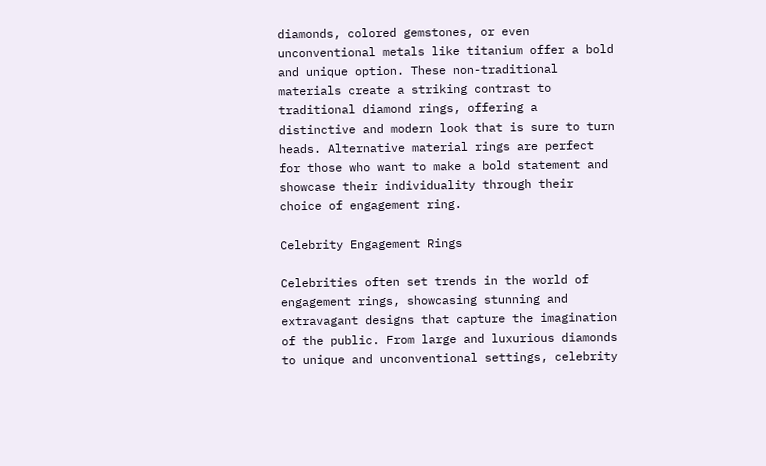diamonds, colored gemstones, or even unconventional metals like titanium offer a bold and unique option. These non-traditional materials create a striking contrast to traditional diamond rings, offering a distinctive and modern look that is sure to turn heads. Alternative material rings are perfect for those who want to make a bold statement and showcase their individuality through their choice of engagement ring.

Celebrity Engagement Rings

Celebrities often set trends in the world of engagement rings, showcasing stunning and extravagant designs that capture the imagination of the public. From large and luxurious diamonds to unique and unconventional settings, celebrity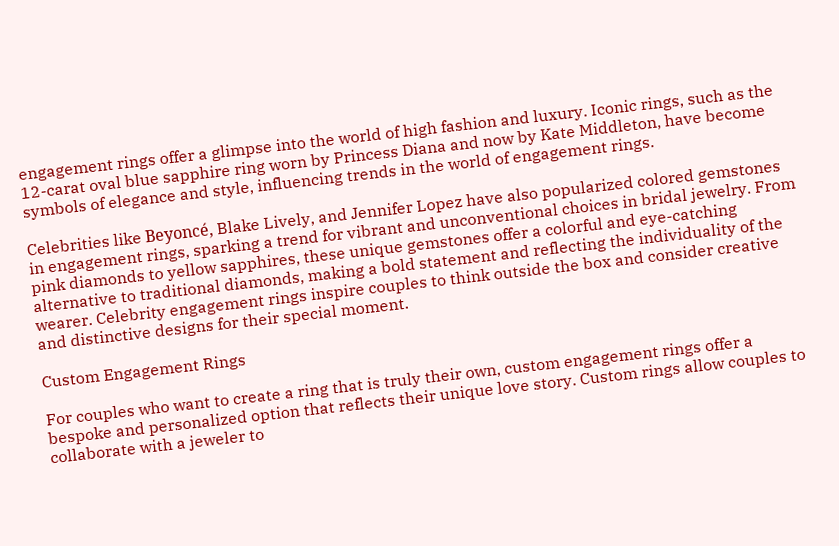engagement rings offer a glimpse into the world of high fashion and luxury. Iconic rings, such as the 12-carat oval blue sapphire ring worn by Princess Diana and now by Kate Middleton, have become symbols of elegance and style, influencing trends in the world of engagement rings.

Celebrities like Beyoncé, Blake Lively, and Jennifer Lopez have also popularized colored gemstones in engagement rings, sparking a trend for vibrant and unconventional choices in bridal jewelry. From pink diamonds to yellow sapphires, these unique gemstones offer a colorful and eye-catching alternative to traditional diamonds, making a bold statement and reflecting the individuality of the wearer. Celebrity engagement rings inspire couples to think outside the box and consider creative and distinctive designs for their special moment.

Custom Engagement Rings

For couples who want to create a ring that is truly their own, custom engagement rings offer a bespoke and personalized option that reflects their unique love story. Custom rings allow couples to collaborate with a jeweler to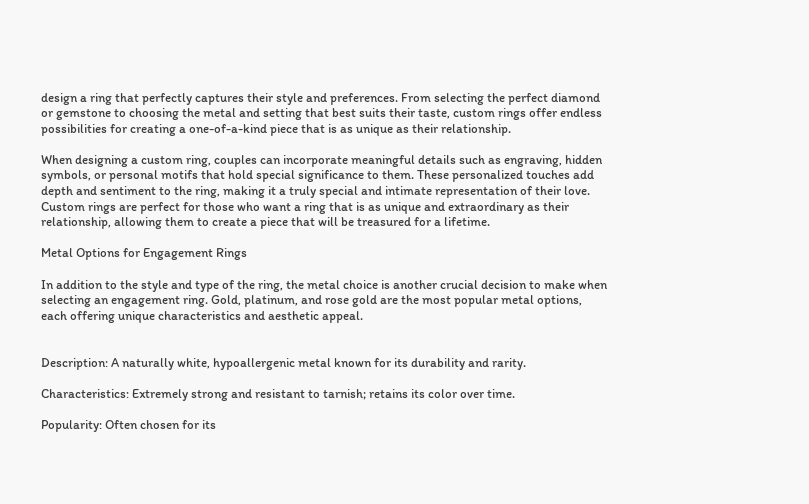design a ring that perfectly captures their style and preferences. From selecting the perfect diamond or gemstone to choosing the metal and setting that best suits their taste, custom rings offer endless possibilities for creating a one-of-a-kind piece that is as unique as their relationship.

When designing a custom ring, couples can incorporate meaningful details such as engraving, hidden symbols, or personal motifs that hold special significance to them. These personalized touches add depth and sentiment to the ring, making it a truly special and intimate representation of their love. Custom rings are perfect for those who want a ring that is as unique and extraordinary as their relationship, allowing them to create a piece that will be treasured for a lifetime.

Metal Options for Engagement Rings

In addition to the style and type of the ring, the metal choice is another crucial decision to make when selecting an engagement ring. Gold, platinum, and rose gold are the most popular metal options, each offering unique characteristics and aesthetic appeal.


Description: A naturally white, hypoallergenic metal known for its durability and rarity.

Characteristics: Extremely strong and resistant to tarnish; retains its color over time.

Popularity: Often chosen for its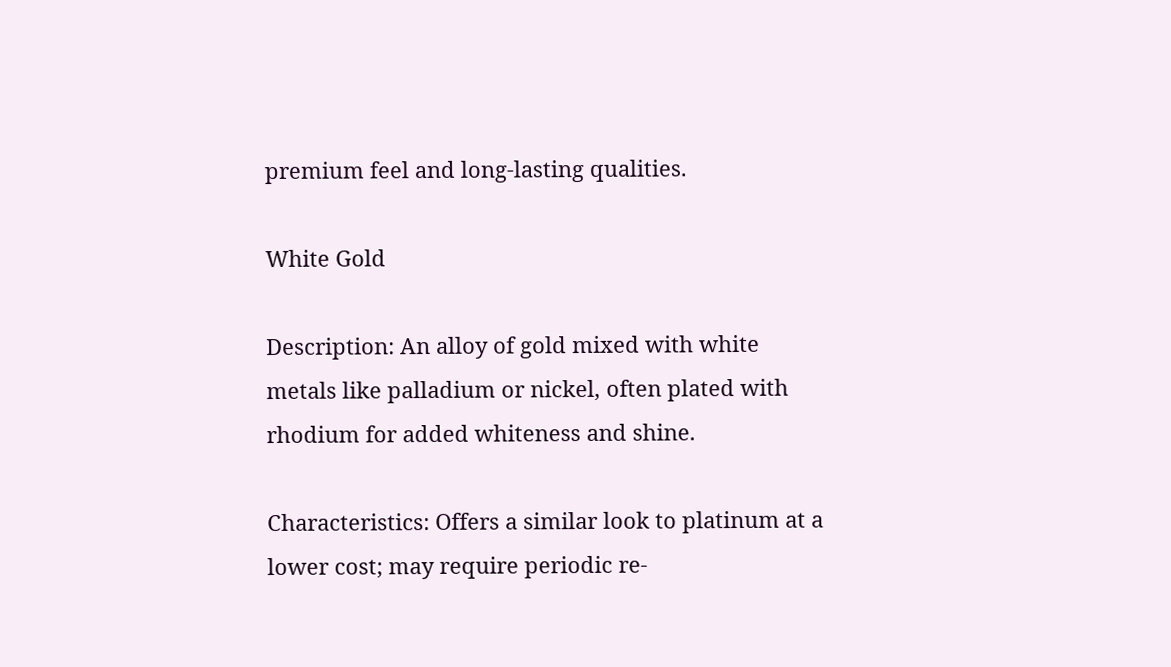premium feel and long-lasting qualities.

White Gold

Description: An alloy of gold mixed with white metals like palladium or nickel, often plated with rhodium for added whiteness and shine.

Characteristics: Offers a similar look to platinum at a lower cost; may require periodic re-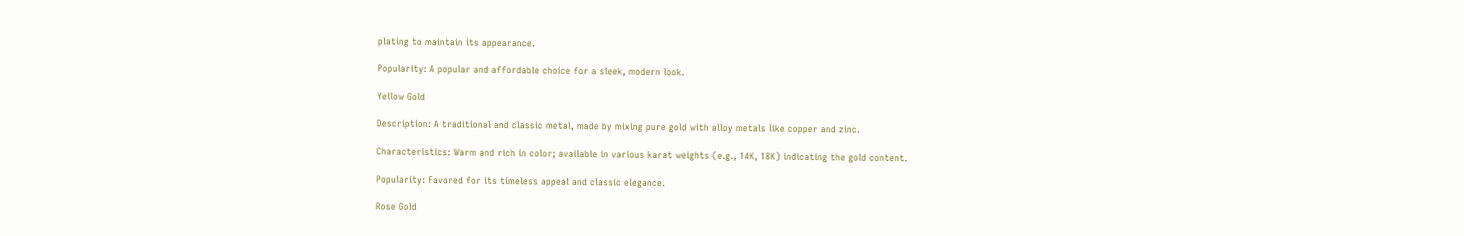plating to maintain its appearance.

Popularity: A popular and affordable choice for a sleek, modern look.

Yellow Gold

Description: A traditional and classic metal, made by mixing pure gold with alloy metals like copper and zinc.

Characteristics: Warm and rich in color; available in various karat weights (e.g., 14K, 18K) indicating the gold content.

Popularity: Favored for its timeless appeal and classic elegance.

Rose Gold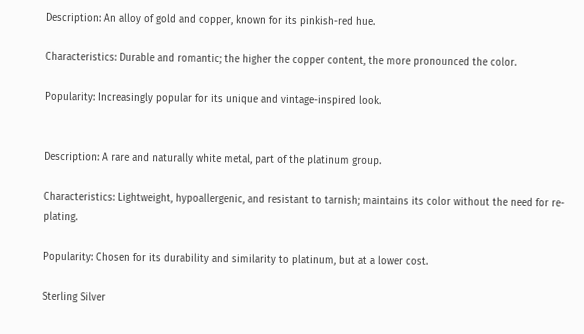Description: An alloy of gold and copper, known for its pinkish-red hue.

Characteristics: Durable and romantic; the higher the copper content, the more pronounced the color.

Popularity: Increasingly popular for its unique and vintage-inspired look.


Description: A rare and naturally white metal, part of the platinum group.

Characteristics: Lightweight, hypoallergenic, and resistant to tarnish; maintains its color without the need for re-plating.

Popularity: Chosen for its durability and similarity to platinum, but at a lower cost.

Sterling Silver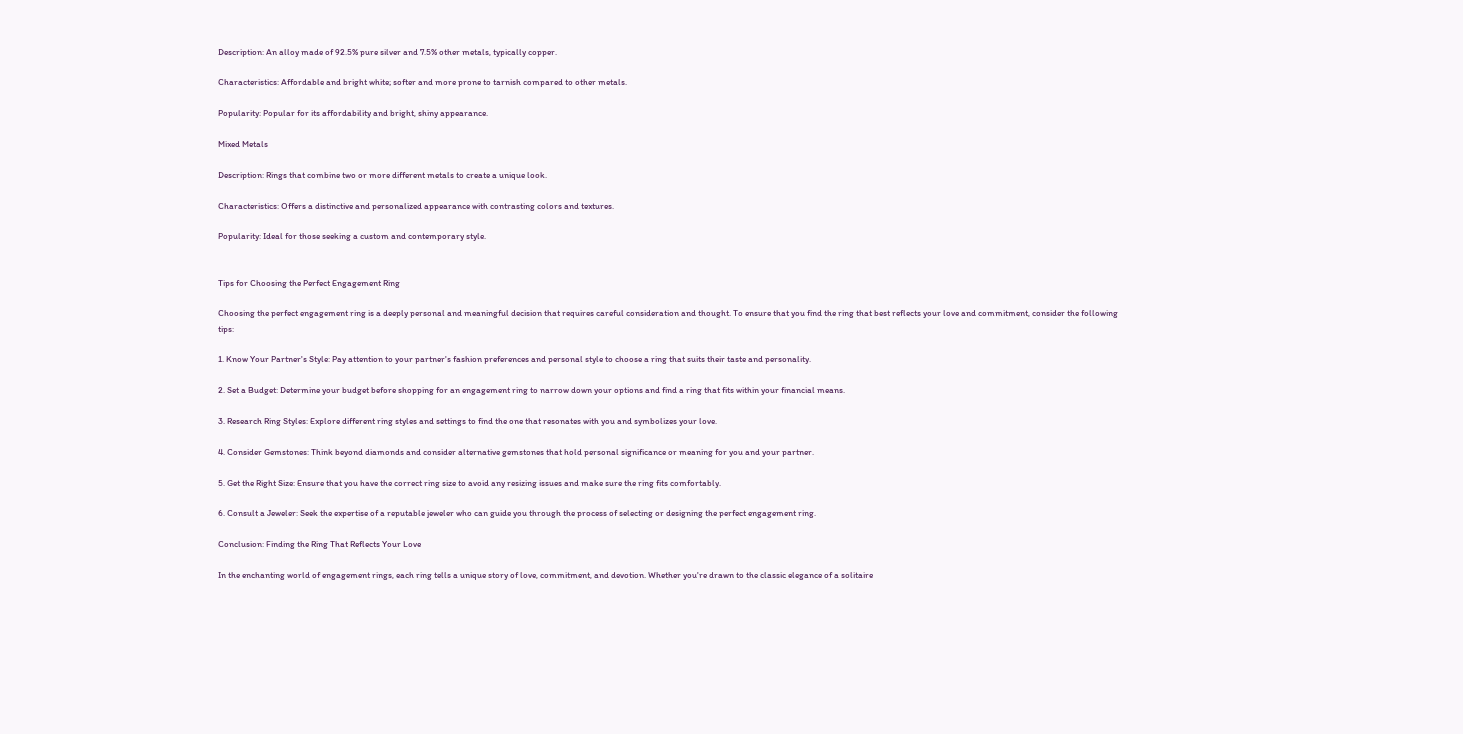Description: An alloy made of 92.5% pure silver and 7.5% other metals, typically copper.

Characteristics: Affordable and bright white; softer and more prone to tarnish compared to other metals.

Popularity: Popular for its affordability and bright, shiny appearance.

Mixed Metals

Description: Rings that combine two or more different metals to create a unique look.

Characteristics: Offers a distinctive and personalized appearance with contrasting colors and textures.

Popularity: Ideal for those seeking a custom and contemporary style.


Tips for Choosing the Perfect Engagement Ring

Choosing the perfect engagement ring is a deeply personal and meaningful decision that requires careful consideration and thought. To ensure that you find the ring that best reflects your love and commitment, consider the following tips:

1. Know Your Partner's Style: Pay attention to your partner's fashion preferences and personal style to choose a ring that suits their taste and personality.

2. Set a Budget: Determine your budget before shopping for an engagement ring to narrow down your options and find a ring that fits within your financial means.

3. Research Ring Styles: Explore different ring styles and settings to find the one that resonates with you and symbolizes your love.

4. Consider Gemstones: Think beyond diamonds and consider alternative gemstones that hold personal significance or meaning for you and your partner.

5. Get the Right Size: Ensure that you have the correct ring size to avoid any resizing issues and make sure the ring fits comfortably.

6. Consult a Jeweler: Seek the expertise of a reputable jeweler who can guide you through the process of selecting or designing the perfect engagement ring.

Conclusion: Finding the Ring That Reflects Your Love

In the enchanting world of engagement rings, each ring tells a unique story of love, commitment, and devotion. Whether you're drawn to the classic elegance of a solitaire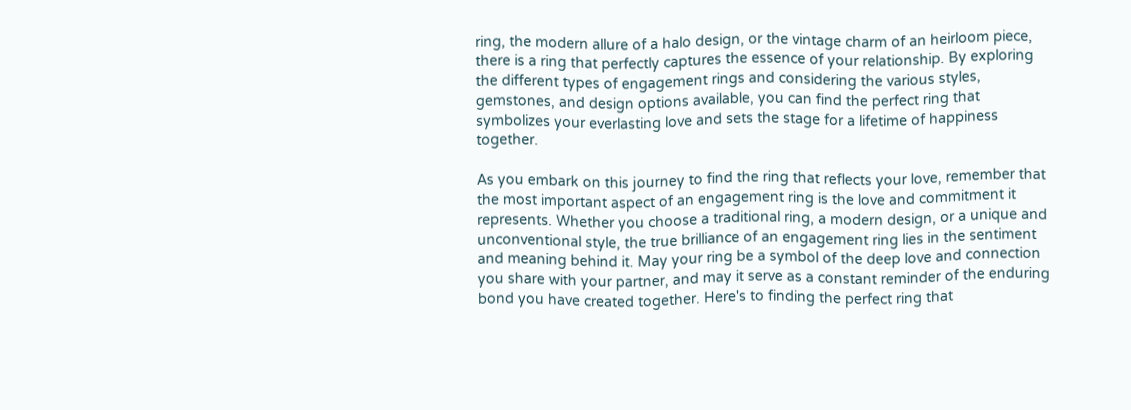ring, the modern allure of a halo design, or the vintage charm of an heirloom piece, there is a ring that perfectly captures the essence of your relationship. By exploring the different types of engagement rings and considering the various styles, gemstones, and design options available, you can find the perfect ring that symbolizes your everlasting love and sets the stage for a lifetime of happiness together.

As you embark on this journey to find the ring that reflects your love, remember that the most important aspect of an engagement ring is the love and commitment it represents. Whether you choose a traditional ring, a modern design, or a unique and unconventional style, the true brilliance of an engagement ring lies in the sentiment and meaning behind it. May your ring be a symbol of the deep love and connection you share with your partner, and may it serve as a constant reminder of the enduring bond you have created together. Here's to finding the perfect ring that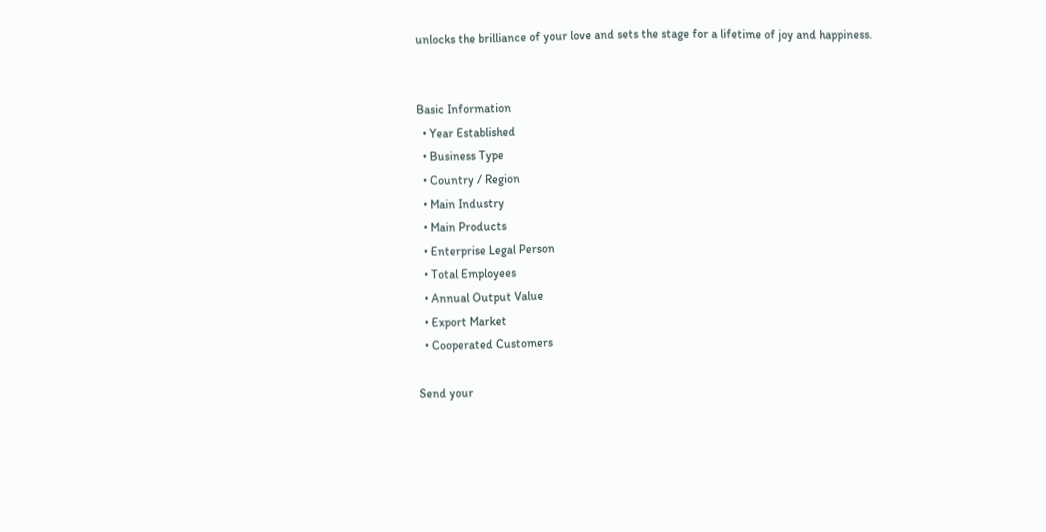unlocks the brilliance of your love and sets the stage for a lifetime of joy and happiness.


Basic Information
  • Year Established
  • Business Type
  • Country / Region
  • Main Industry
  • Main Products
  • Enterprise Legal Person
  • Total Employees
  • Annual Output Value
  • Export Market
  • Cooperated Customers

Send your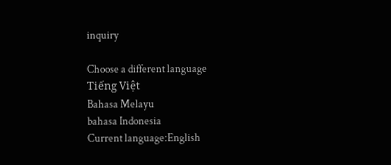inquiry

Choose a different language
Tiếng Việt
Bahasa Melayu
bahasa Indonesia
Current language:English